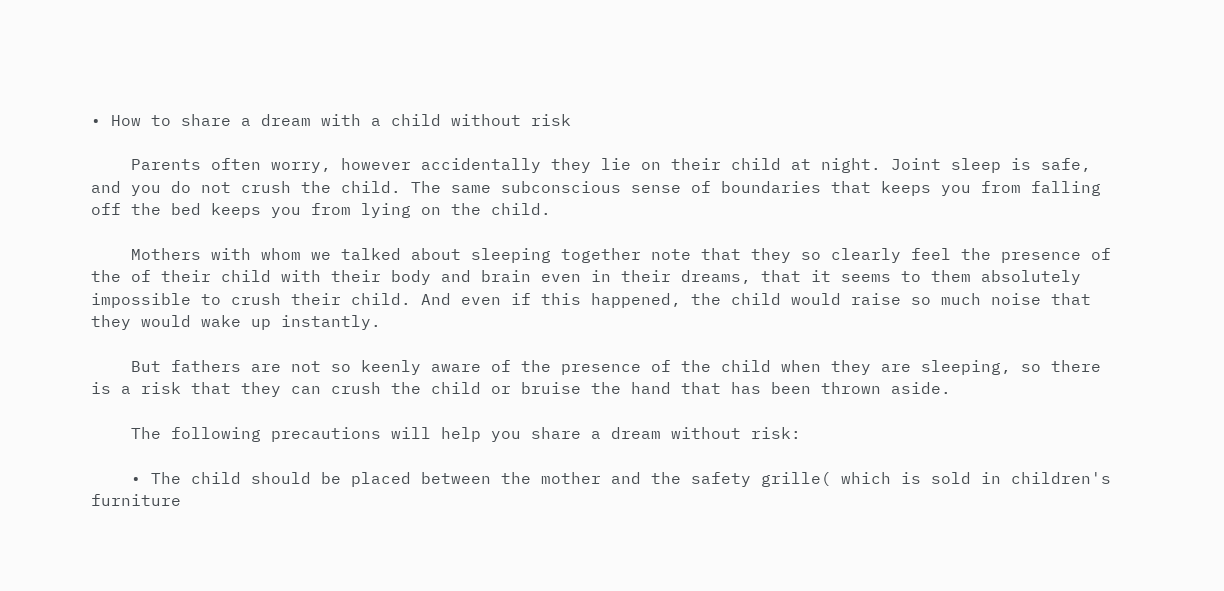• How to share a dream with a child without risk

    Parents often worry, however accidentally they lie on their child at night. Joint sleep is safe, and you do not crush the child. The same subconscious sense of boundaries that keeps you from falling off the bed keeps you from lying on the child.

    Mothers with whom we talked about sleeping together note that they so clearly feel the presence of the of their child with their body and brain even in their dreams, that it seems to them absolutely impossible to crush their child. And even if this happened, the child would raise so much noise that they would wake up instantly.

    But fathers are not so keenly aware of the presence of the child when they are sleeping, so there is a risk that they can crush the child or bruise the hand that has been thrown aside.

    The following precautions will help you share a dream without risk:

    • The child should be placed between the mother and the safety grille( which is sold in children's furniture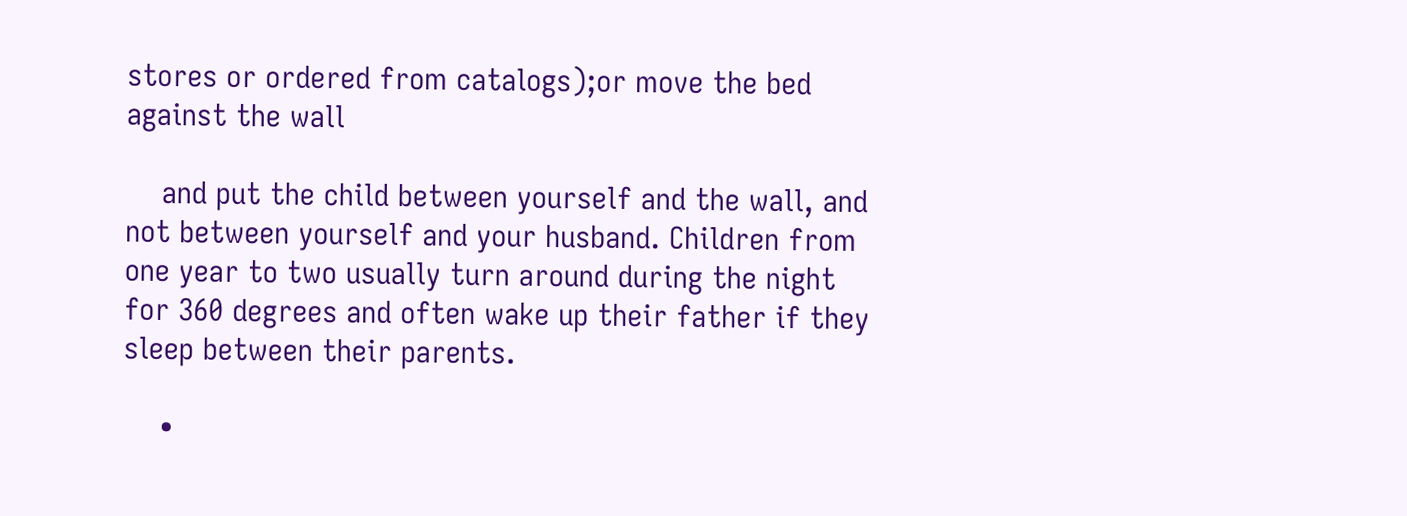stores or ordered from catalogs);or move the bed against the wall

    and put the child between yourself and the wall, and not between yourself and your husband. Children from one year to two usually turn around during the night for 360 degrees and often wake up their father if they sleep between their parents.

    •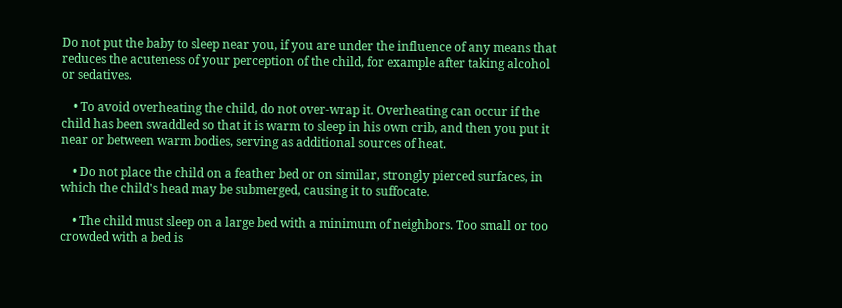Do not put the baby to sleep near you, if you are under the influence of any means that reduces the acuteness of your perception of the child, for example after taking alcohol or sedatives.

    • To avoid overheating the child, do not over-wrap it. Overheating can occur if the child has been swaddled so that it is warm to sleep in his own crib, and then you put it near or between warm bodies, serving as additional sources of heat.

    • Do not place the child on a feather bed or on similar, strongly pierced surfaces, in which the child's head may be submerged, causing it to suffocate.

    • The child must sleep on a large bed with a minimum of neighbors. Too small or too crowded with a bed is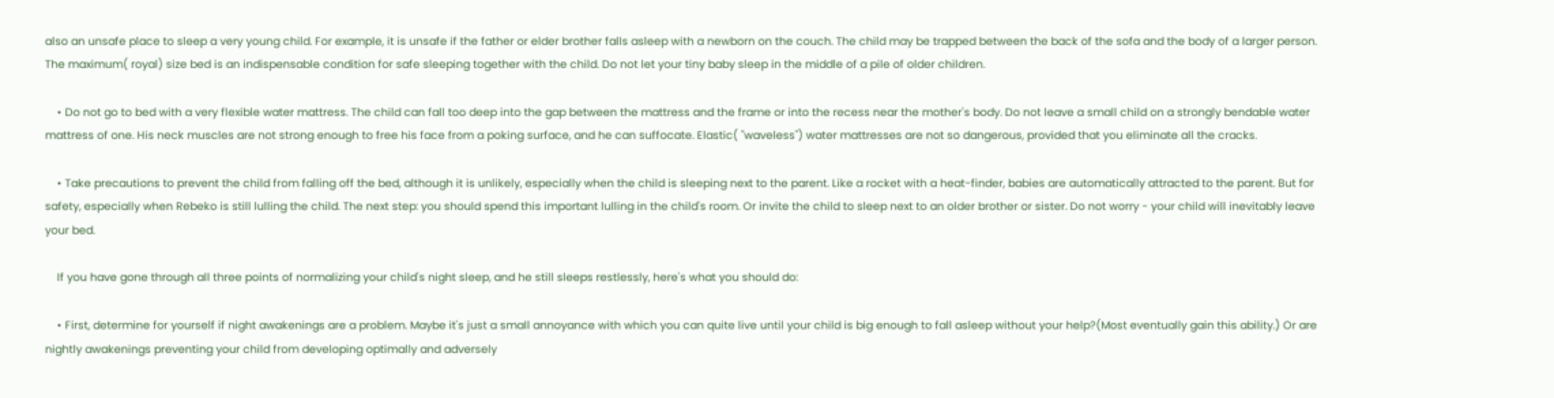also an unsafe place to sleep a very young child. For example, it is unsafe if the father or elder brother falls asleep with a newborn on the couch. The child may be trapped between the back of the sofa and the body of a larger person. The maximum( royal) size bed is an indispensable condition for safe sleeping together with the child. Do not let your tiny baby sleep in the middle of a pile of older children.

    • Do not go to bed with a very flexible water mattress. The child can fall too deep into the gap between the mattress and the frame or into the recess near the mother's body. Do not leave a small child on a strongly bendable water mattress of one. His neck muscles are not strong enough to free his face from a poking surface, and he can suffocate. Elastic( "waveless") water mattresses are not so dangerous, provided that you eliminate all the cracks.

    • Take precautions to prevent the child from falling off the bed, although it is unlikely, especially when the child is sleeping next to the parent. Like a rocket with a heat-finder, babies are automatically attracted to the parent. But for safety, especially when Rebeko is still lulling the child. The next step: you should spend this important lulling in the child's room. Or invite the child to sleep next to an older brother or sister. Do not worry - your child will inevitably leave your bed.

    If you have gone through all three points of normalizing your child's night sleep, and he still sleeps restlessly, here's what you should do:

    • First, determine for yourself if night awakenings are a problem. Maybe it's just a small annoyance with which you can quite live until your child is big enough to fall asleep without your help?(Most eventually gain this ability.) Or are nightly awakenings preventing your child from developing optimally and adversely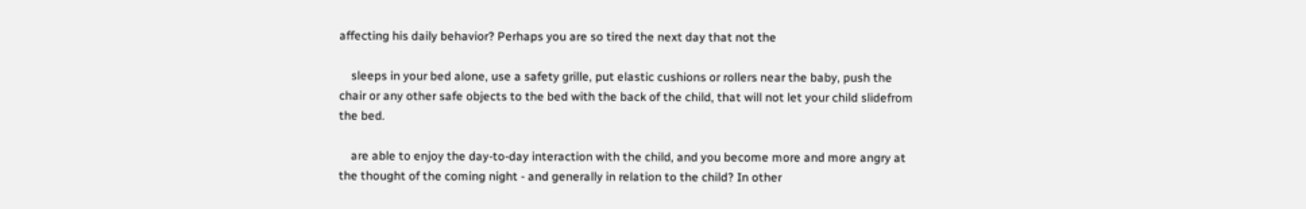affecting his daily behavior? Perhaps you are so tired the next day that not the

    sleeps in your bed alone, use a safety grille, put elastic cushions or rollers near the baby, push the chair or any other safe objects to the bed with the back of the child, that will not let your child slidefrom the bed.

    are able to enjoy the day-to-day interaction with the child, and you become more and more angry at the thought of the coming night - and generally in relation to the child? In other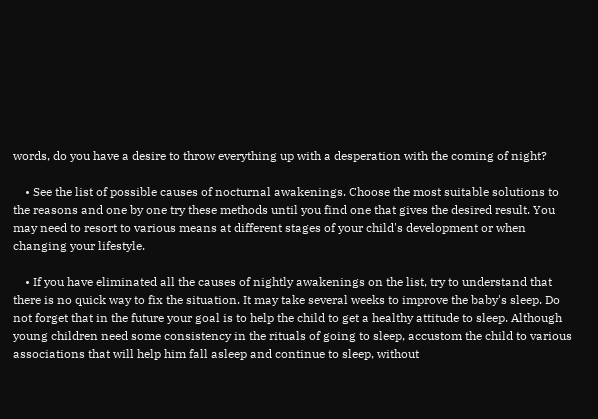words, do you have a desire to throw everything up with a desperation with the coming of night?

    • See the list of possible causes of nocturnal awakenings. Choose the most suitable solutions to the reasons and one by one try these methods until you find one that gives the desired result. You may need to resort to various means at different stages of your child's development or when changing your lifestyle.

    • If you have eliminated all the causes of nightly awakenings on the list, try to understand that there is no quick way to fix the situation. It may take several weeks to improve the baby's sleep. Do not forget that in the future your goal is to help the child to get a healthy attitude to sleep. Although young children need some consistency in the rituals of going to sleep, accustom the child to various associations that will help him fall asleep and continue to sleep, without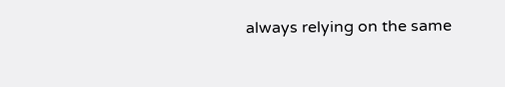always relying on the same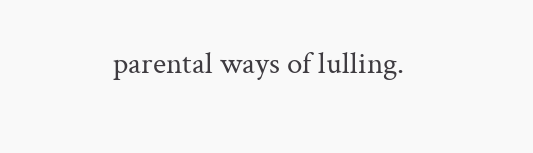parental ways of lulling.